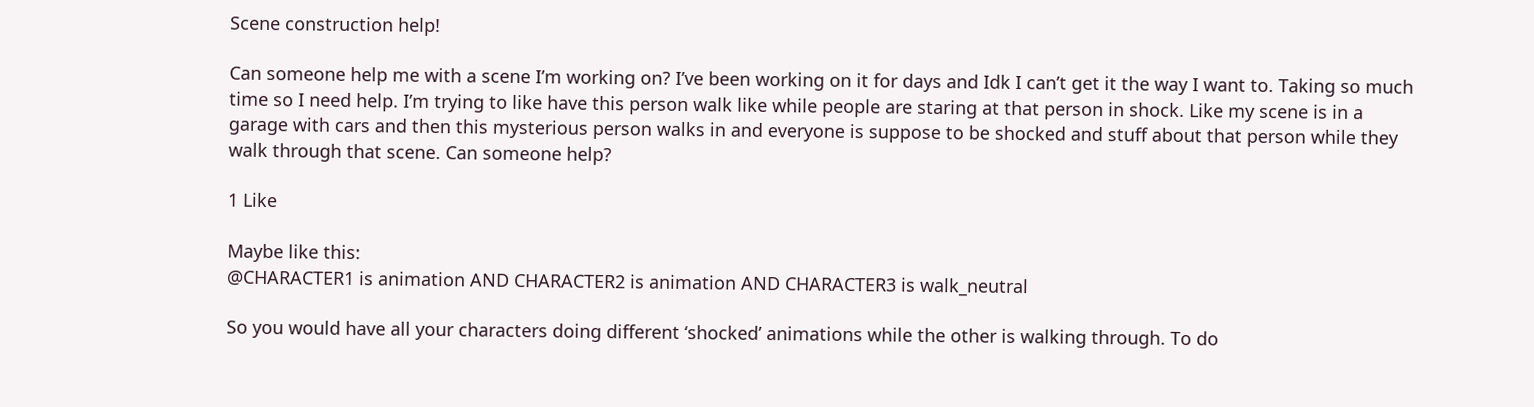Scene construction help!

Can someone help me with a scene I’m working on? I’ve been working on it for days and Idk I can’t get it the way I want to. Taking so much time so I need help. I’m trying to like have this person walk like while people are staring at that person in shock. Like my scene is in a garage with cars and then this mysterious person walks in and everyone is suppose to be shocked and stuff about that person while they walk through that scene. Can someone help?

1 Like

Maybe like this:
@CHARACTER1 is animation AND CHARACTER2 is animation AND CHARACTER3 is walk_neutral

So you would have all your characters doing different ‘shocked’ animations while the other is walking through. To do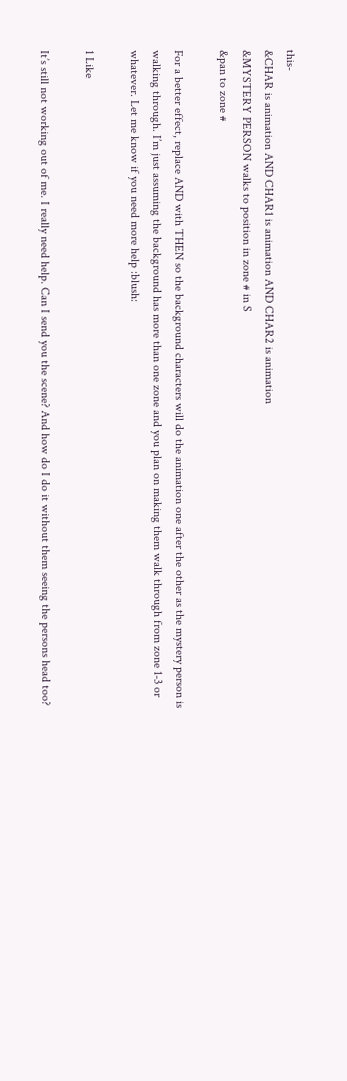this-
&CHAR is animation AND CHAR1 is animation AND CHAR2 is animation
&MYSTERY PERSON walks to position in zone # in S
&pan to zone #

For a better effect, replace AND with THEN so the background characters will do the animation one after the other as the mystery person is walking through. I’m just assuming the background has more than one zone and you plan on making them walk through from zone 1-3 or whatever. Let me know if you need more help :blush:

1 Like

It’s still not working out of me. I really need help. Can I send you the scene? And how do I do it without them seeing the persons head too?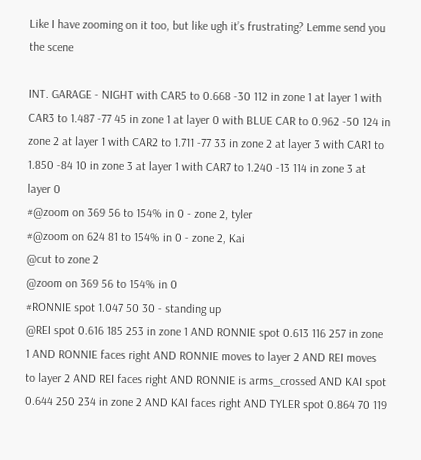Like I have zooming on it too, but like ugh it’s frustrating? Lemme send you the scene

INT. GARAGE - NIGHT with CAR5 to 0.668 -30 112 in zone 1 at layer 1 with CAR3 to 1.487 -77 45 in zone 1 at layer 0 with BLUE CAR to 0.962 -50 124 in zone 2 at layer 1 with CAR2 to 1.711 -77 33 in zone 2 at layer 3 with CAR1 to 1.850 -84 10 in zone 3 at layer 1 with CAR7 to 1.240 -13 114 in zone 3 at layer 0
#@zoom on 369 56 to 154% in 0 - zone 2, tyler
#@zoom on 624 81 to 154% in 0 - zone 2, Kai
@cut to zone 2
@zoom on 369 56 to 154% in 0
#RONNIE spot 1.047 50 30 - standing up
@REI spot 0.616 185 253 in zone 1 AND RONNIE spot 0.613 116 257 in zone 1 AND RONNIE faces right AND RONNIE moves to layer 2 AND REI moves to layer 2 AND REI faces right AND RONNIE is arms_crossed AND KAI spot 0.644 250 234 in zone 2 AND KAI faces right AND TYLER spot 0.864 70 119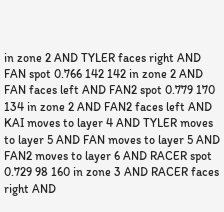in zone 2 AND TYLER faces right AND FAN spot 0.766 142 142 in zone 2 AND FAN faces left AND FAN2 spot 0.779 170 134 in zone 2 AND FAN2 faces left AND KAI moves to layer 4 AND TYLER moves to layer 5 AND FAN moves to layer 5 AND FAN2 moves to layer 6 AND RACER spot 0.729 98 160 in zone 3 AND RACER faces right AND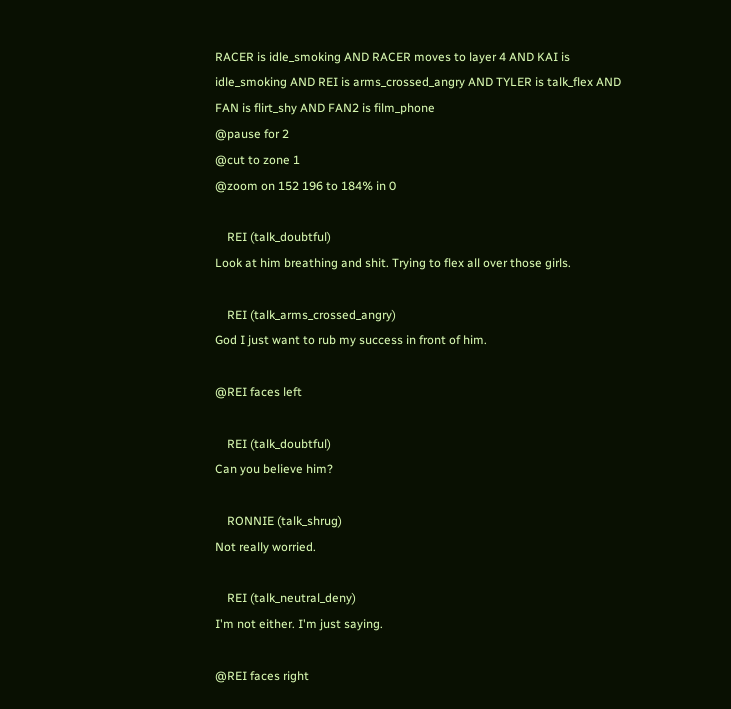RACER is idle_smoking AND RACER moves to layer 4 AND KAI is idle_smoking AND REI is arms_crossed_angry AND TYLER is talk_flex AND FAN is flirt_shy AND FAN2 is film_phone
@pause for 2
@cut to zone 1
@zoom on 152 196 to 184% in 0

    REI (talk_doubtful)
Look at him breathing and shit. Trying to flex all over those girls.

    REI (talk_arms_crossed_angry)
God I just want to rub my success in front of him.

@REI faces left

    REI (talk_doubtful)
Can you believe him?

    RONNIE (talk_shrug)
Not really worried.

    REI (talk_neutral_deny)
I'm not either. I'm just saying.

@REI faces right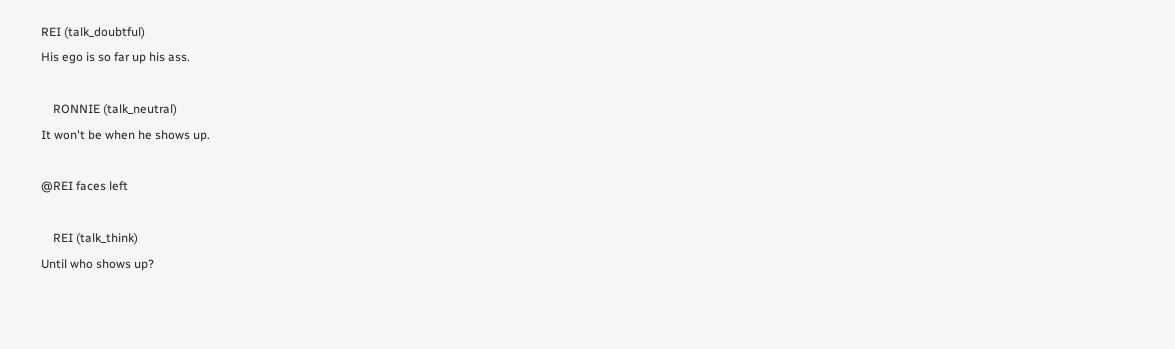REI (talk_doubtful)
His ego is so far up his ass.

    RONNIE (talk_neutral)
It won't be when he shows up.

@REI faces left

    REI (talk_think)
Until who shows up?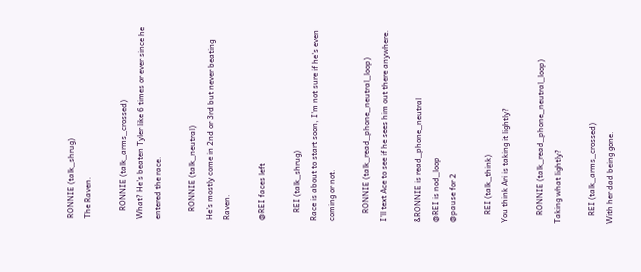RONNIE (talk_shrug)
The Raven.

    RONNIE (talk_arms_crossed)
What? He's beaten Tyler like 6 times or ever since he entered the race.

    RONNIE (talk_neutral)
He's mostly come in 2nd or 3rd but never beating Raven.

@REI faces left

    REI (talk_shrug)
Race is about to start soon, I'm not sure if he's even coming or not.

    RONNIE (talk_read_phone_neutral_loop)
I'll text Ace to see if he sees him out there anywhere.

&RONNIE is read_phone_neutral
@REI is nod_loop
@pause for 2

    REI (talk_think)
You think Ari is taking it lightly?

    RONNIE (talk_read_phone_neutral_loop)
Taking what lightly?

    REI (talk_arms_crossed)
With her dad being gone.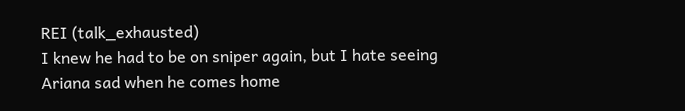REI (talk_exhausted)
I knew he had to be on sniper again, but I hate seeing Ariana sad when he comes home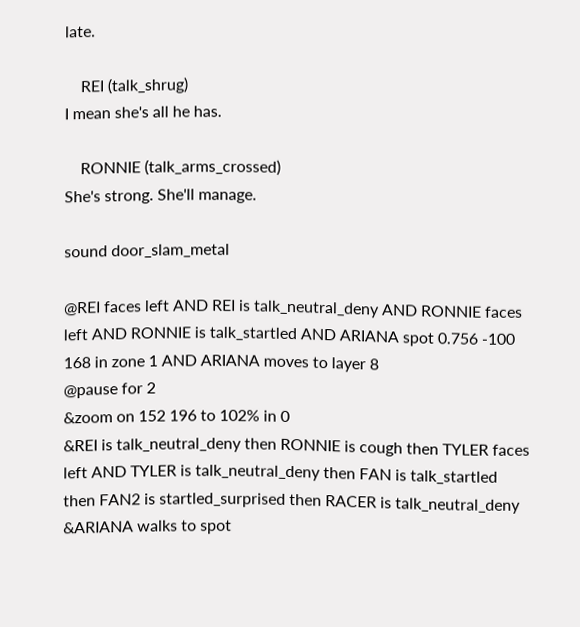late.

    REI (talk_shrug)
I mean she's all he has.

    RONNIE (talk_arms_crossed)
She's strong. She'll manage.

sound door_slam_metal

@REI faces left AND REI is talk_neutral_deny AND RONNIE faces left AND RONNIE is talk_startled AND ARIANA spot 0.756 -100 168 in zone 1 AND ARIANA moves to layer 8
@pause for 2
&zoom on 152 196 to 102% in 0
&REI is talk_neutral_deny then RONNIE is cough then TYLER faces left AND TYLER is talk_neutral_deny then FAN is talk_startled then FAN2 is startled_surprised then RACER is talk_neutral_deny
&ARIANA walks to spot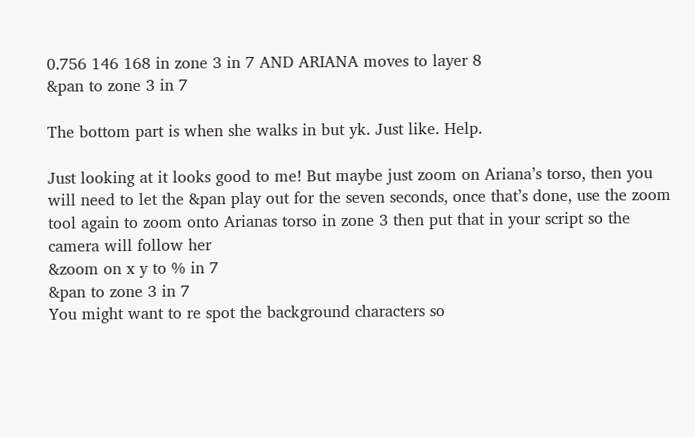0.756 146 168 in zone 3 in 7 AND ARIANA moves to layer 8
&pan to zone 3 in 7

The bottom part is when she walks in but yk. Just like. Help.

Just looking at it looks good to me! But maybe just zoom on Ariana’s torso, then you will need to let the &pan play out for the seven seconds, once that’s done, use the zoom tool again to zoom onto Arianas torso in zone 3 then put that in your script so the camera will follow her
&zoom on x y to % in 7
&pan to zone 3 in 7
You might want to re spot the background characters so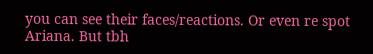you can see their faces/reactions. Or even re spot Ariana. But tbh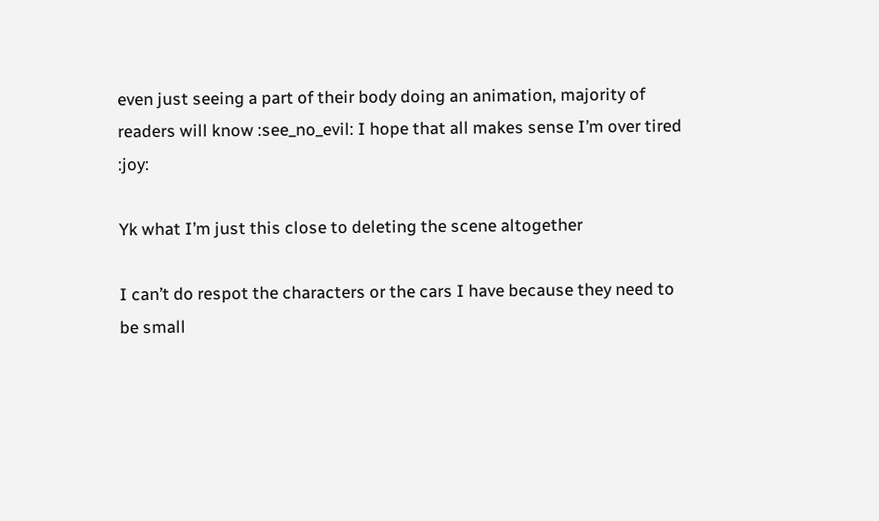even just seeing a part of their body doing an animation, majority of readers will know :see_no_evil: I hope that all makes sense I’m over tired :joy:

Yk what I’m just this close to deleting the scene altogether

I can’t do respot the characters or the cars I have because they need to be small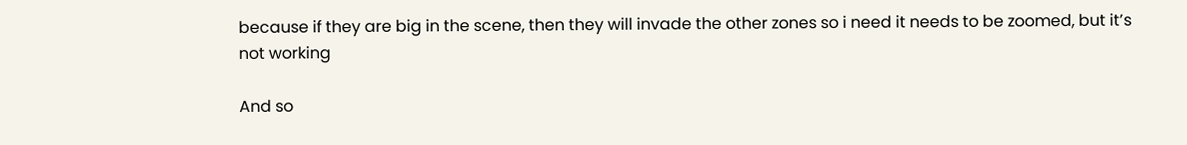because if they are big in the scene, then they will invade the other zones so i need it needs to be zoomed, but it’s not working

And so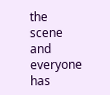the scene and everyone has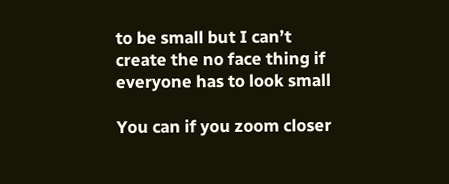to be small but I can’t create the no face thing if everyone has to look small

You can if you zoom closer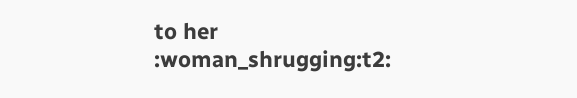to her :woman_shrugging:t2: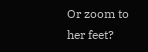Or zoom to her feet?